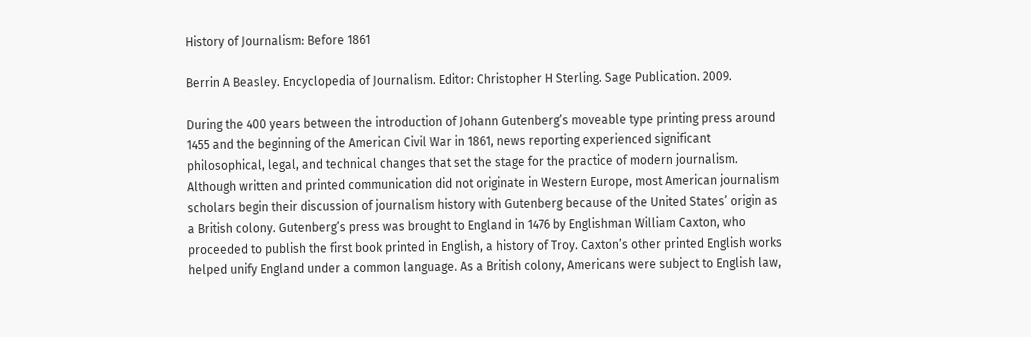History of Journalism: Before 1861

Berrin A Beasley. Encyclopedia of Journalism. Editor: Christopher H Sterling. Sage Publication. 2009.

During the 400 years between the introduction of Johann Gutenberg’s moveable type printing press around 1455 and the beginning of the American Civil War in 1861, news reporting experienced significant philosophical, legal, and technical changes that set the stage for the practice of modern journalism. Although written and printed communication did not originate in Western Europe, most American journalism scholars begin their discussion of journalism history with Gutenberg because of the United States’ origin as a British colony. Gutenberg’s press was brought to England in 1476 by Englishman William Caxton, who proceeded to publish the first book printed in English, a history of Troy. Caxton’s other printed English works helped unify England under a common language. As a British colony, Americans were subject to English law,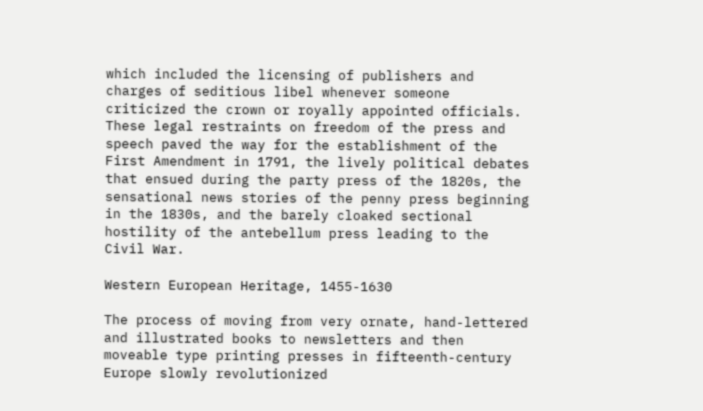which included the licensing of publishers and charges of seditious libel whenever someone criticized the crown or royally appointed officials. These legal restraints on freedom of the press and speech paved the way for the establishment of the First Amendment in 1791, the lively political debates that ensued during the party press of the 1820s, the sensational news stories of the penny press beginning in the 1830s, and the barely cloaked sectional hostility of the antebellum press leading to the Civil War.

Western European Heritage, 1455-1630

The process of moving from very ornate, hand-lettered and illustrated books to newsletters and then moveable type printing presses in fifteenth-century Europe slowly revolutionized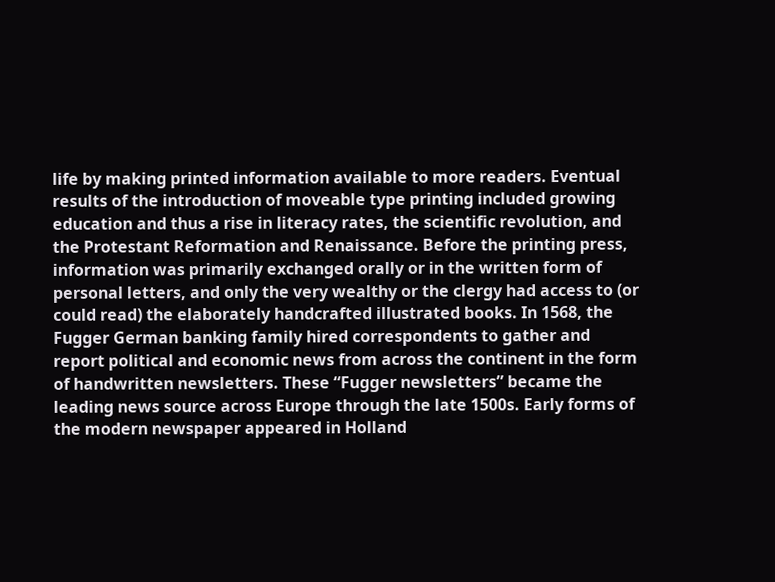life by making printed information available to more readers. Eventual results of the introduction of moveable type printing included growing education and thus a rise in literacy rates, the scientific revolution, and the Protestant Reformation and Renaissance. Before the printing press, information was primarily exchanged orally or in the written form of personal letters, and only the very wealthy or the clergy had access to (or could read) the elaborately handcrafted illustrated books. In 1568, the Fugger German banking family hired correspondents to gather and report political and economic news from across the continent in the form of handwritten newsletters. These “Fugger newsletters” became the leading news source across Europe through the late 1500s. Early forms of the modern newspaper appeared in Holland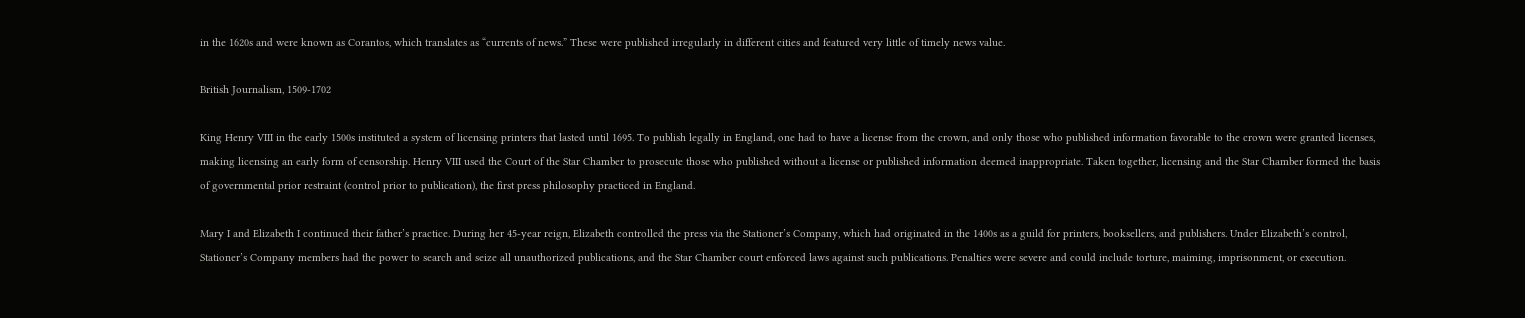in the 1620s and were known as Corantos, which translates as “currents of news.” These were published irregularly in different cities and featured very little of timely news value.

British Journalism, 1509-1702

King Henry VIII in the early 1500s instituted a system of licensing printers that lasted until 1695. To publish legally in England, one had to have a license from the crown, and only those who published information favorable to the crown were granted licenses, making licensing an early form of censorship. Henry VIII used the Court of the Star Chamber to prosecute those who published without a license or published information deemed inappropriate. Taken together, licensing and the Star Chamber formed the basis of governmental prior restraint (control prior to publication), the first press philosophy practiced in England.

Mary I and Elizabeth I continued their father’s practice. During her 45-year reign, Elizabeth controlled the press via the Stationer’s Company, which had originated in the 1400s as a guild for printers, booksellers, and publishers. Under Elizabeth’s control, Stationer’s Company members had the power to search and seize all unauthorized publications, and the Star Chamber court enforced laws against such publications. Penalties were severe and could include torture, maiming, imprisonment, or execution.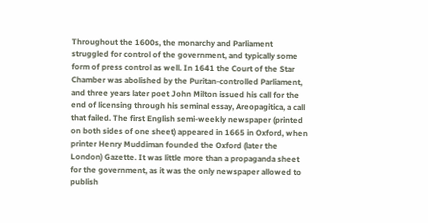Throughout the 1600s, the monarchy and Parliament struggled for control of the government, and typically some form of press control as well. In 1641 the Court of the Star Chamber was abolished by the Puritan-controlled Parliament, and three years later poet John Milton issued his call for the end of licensing through his seminal essay, Areopagitica, a call that failed. The first English semi-weekly newspaper (printed on both sides of one sheet) appeared in 1665 in Oxford, when printer Henry Muddiman founded the Oxford (later the London) Gazette. It was little more than a propaganda sheet for the government, as it was the only newspaper allowed to publish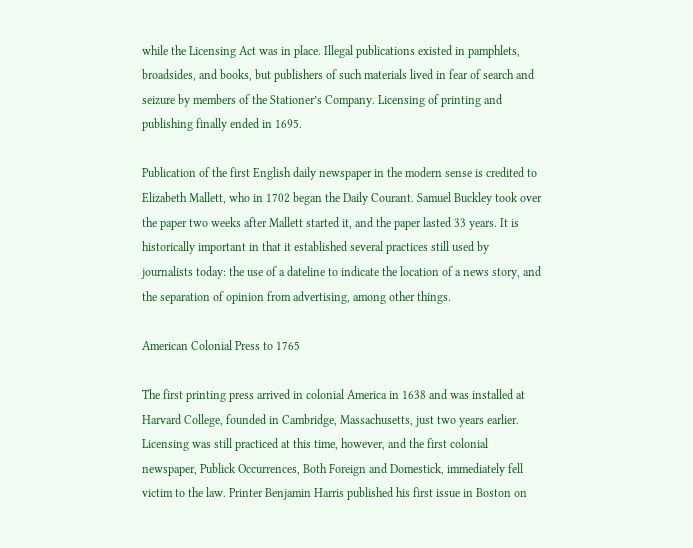while the Licensing Act was in place. Illegal publications existed in pamphlets, broadsides, and books, but publishers of such materials lived in fear of search and seizure by members of the Stationer’s Company. Licensing of printing and publishing finally ended in 1695.

Publication of the first English daily newspaper in the modern sense is credited to Elizabeth Mallett, who in 1702 began the Daily Courant. Samuel Buckley took over the paper two weeks after Mallett started it, and the paper lasted 33 years. It is historically important in that it established several practices still used by journalists today: the use of a dateline to indicate the location of a news story, and the separation of opinion from advertising, among other things.

American Colonial Press to 1765

The first printing press arrived in colonial America in 1638 and was installed at Harvard College, founded in Cambridge, Massachusetts, just two years earlier. Licensing was still practiced at this time, however, and the first colonial newspaper, Publick Occurrences, Both Foreign and Domestick, immediately fell victim to the law. Printer Benjamin Harris published his first issue in Boston on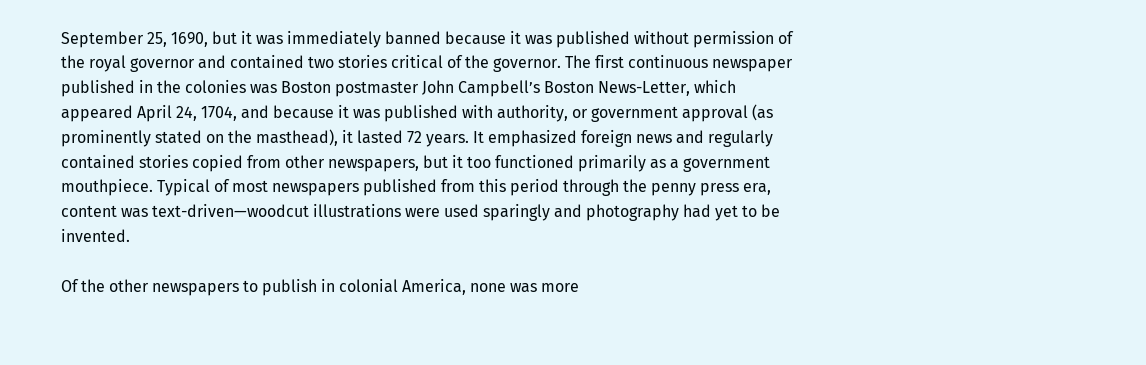September 25, 1690, but it was immediately banned because it was published without permission of the royal governor and contained two stories critical of the governor. The first continuous newspaper published in the colonies was Boston postmaster John Campbell’s Boston News-Letter, which appeared April 24, 1704, and because it was published with authority, or government approval (as prominently stated on the masthead), it lasted 72 years. It emphasized foreign news and regularly contained stories copied from other newspapers, but it too functioned primarily as a government mouthpiece. Typical of most newspapers published from this period through the penny press era, content was text-driven—woodcut illustrations were used sparingly and photography had yet to be invented.

Of the other newspapers to publish in colonial America, none was more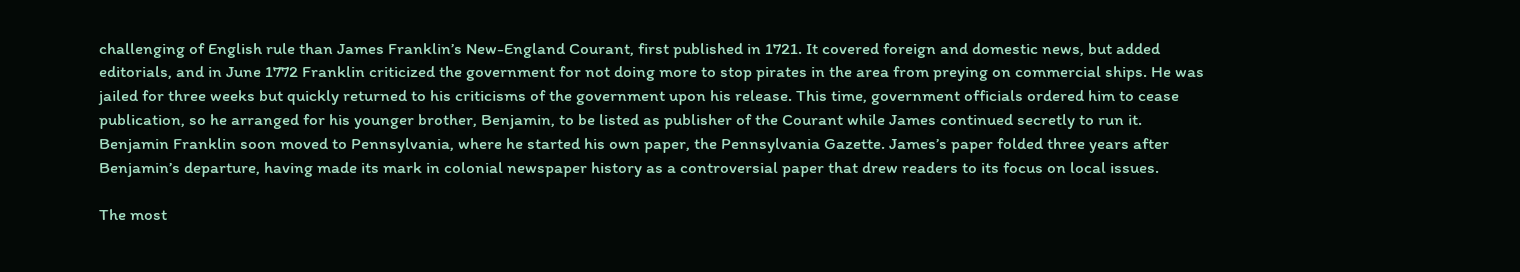challenging of English rule than James Franklin’s New-England Courant, first published in 1721. It covered foreign and domestic news, but added editorials, and in June 1772 Franklin criticized the government for not doing more to stop pirates in the area from preying on commercial ships. He was jailed for three weeks but quickly returned to his criticisms of the government upon his release. This time, government officials ordered him to cease publication, so he arranged for his younger brother, Benjamin, to be listed as publisher of the Courant while James continued secretly to run it. Benjamin Franklin soon moved to Pennsylvania, where he started his own paper, the Pennsylvania Gazette. James’s paper folded three years after Benjamin’s departure, having made its mark in colonial newspaper history as a controversial paper that drew readers to its focus on local issues.

The most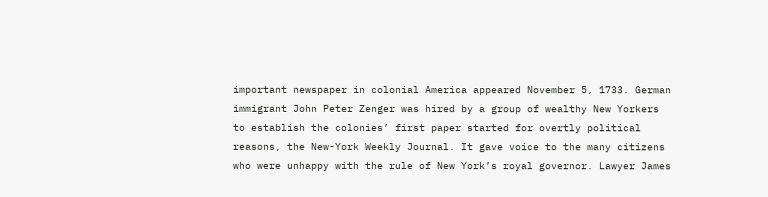important newspaper in colonial America appeared November 5, 1733. German immigrant John Peter Zenger was hired by a group of wealthy New Yorkers to establish the colonies’ first paper started for overtly political reasons, the New-York Weekly Journal. It gave voice to the many citizens who were unhappy with the rule of New York’s royal governor. Lawyer James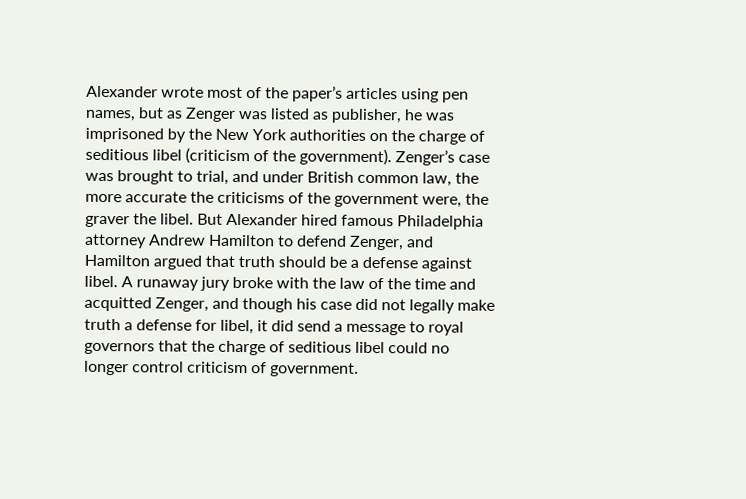Alexander wrote most of the paper’s articles using pen names, but as Zenger was listed as publisher, he was imprisoned by the New York authorities on the charge of seditious libel (criticism of the government). Zenger’s case was brought to trial, and under British common law, the more accurate the criticisms of the government were, the graver the libel. But Alexander hired famous Philadelphia attorney Andrew Hamilton to defend Zenger, and Hamilton argued that truth should be a defense against libel. A runaway jury broke with the law of the time and acquitted Zenger, and though his case did not legally make truth a defense for libel, it did send a message to royal governors that the charge of seditious libel could no longer control criticism of government.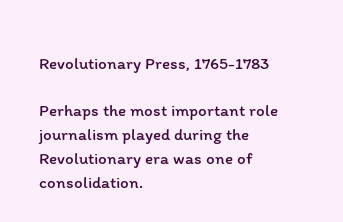Revolutionary Press, 1765-1783

Perhaps the most important role journalism played during the Revolutionary era was one of consolidation.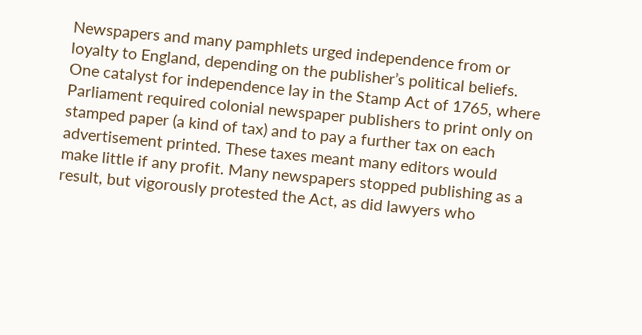Newspapers and many pamphlets urged independence from or loyalty to England, depending on the publisher’s political beliefs. One catalyst for independence lay in the Stamp Act of 1765, where Parliament required colonial newspaper publishers to print only on stamped paper (a kind of tax) and to pay a further tax on each advertisement printed. These taxes meant many editors would make little if any profit. Many newspapers stopped publishing as a result, but vigorously protested the Act, as did lawyers who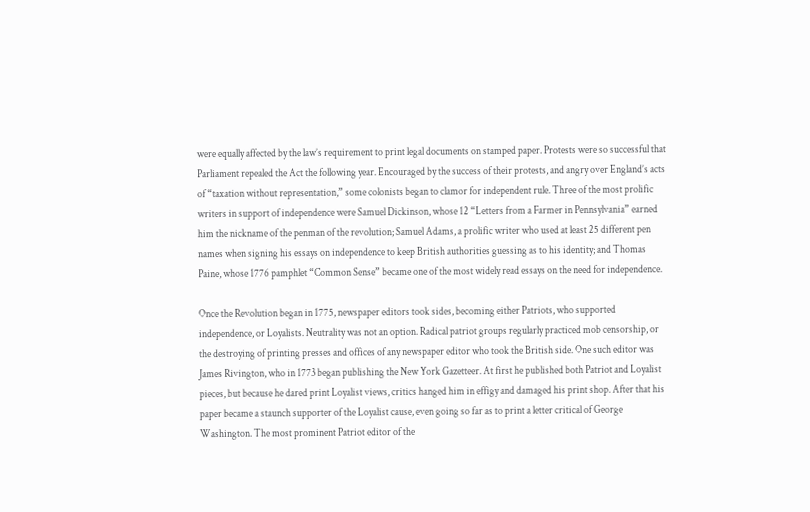were equally affected by the law’s requirement to print legal documents on stamped paper. Protests were so successful that Parliament repealed the Act the following year. Encouraged by the success of their protests, and angry over England’s acts of “taxation without representation,” some colonists began to clamor for independent rule. Three of the most prolific writers in support of independence were Samuel Dickinson, whose 12 “Letters from a Farmer in Pennsylvania” earned him the nickname of the penman of the revolution; Samuel Adams, a prolific writer who used at least 25 different pen names when signing his essays on independence to keep British authorities guessing as to his identity; and Thomas Paine, whose 1776 pamphlet “Common Sense” became one of the most widely read essays on the need for independence.

Once the Revolution began in 1775, newspaper editors took sides, becoming either Patriots, who supported independence, or Loyalists. Neutrality was not an option. Radical patriot groups regularly practiced mob censorship, or the destroying of printing presses and offices of any newspaper editor who took the British side. One such editor was James Rivington, who in 1773 began publishing the New York Gazetteer. At first he published both Patriot and Loyalist pieces, but because he dared print Loyalist views, critics hanged him in effigy and damaged his print shop. After that his paper became a staunch supporter of the Loyalist cause, even going so far as to print a letter critical of George Washington. The most prominent Patriot editor of the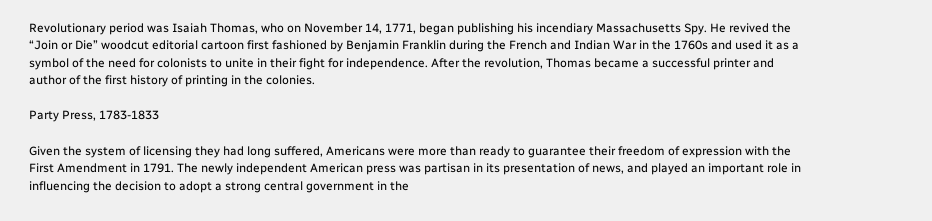Revolutionary period was Isaiah Thomas, who on November 14, 1771, began publishing his incendiary Massachusetts Spy. He revived the “Join or Die” woodcut editorial cartoon first fashioned by Benjamin Franklin during the French and Indian War in the 1760s and used it as a symbol of the need for colonists to unite in their fight for independence. After the revolution, Thomas became a successful printer and author of the first history of printing in the colonies.

Party Press, 1783-1833

Given the system of licensing they had long suffered, Americans were more than ready to guarantee their freedom of expression with the First Amendment in 1791. The newly independent American press was partisan in its presentation of news, and played an important role in influencing the decision to adopt a strong central government in the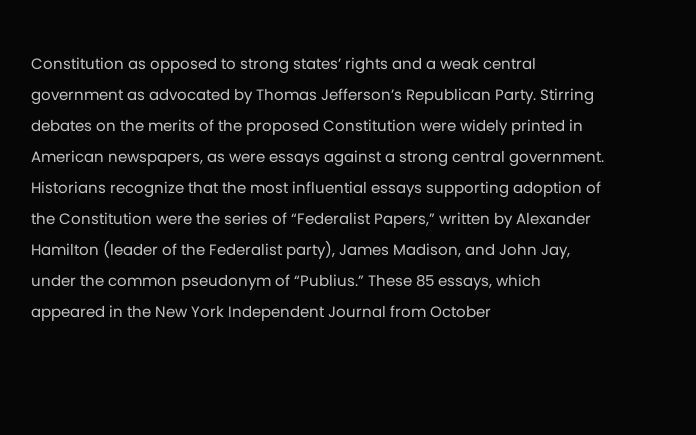Constitution as opposed to strong states’ rights and a weak central government as advocated by Thomas Jefferson’s Republican Party. Stirring debates on the merits of the proposed Constitution were widely printed in American newspapers, as were essays against a strong central government. Historians recognize that the most influential essays supporting adoption of the Constitution were the series of “Federalist Papers,” written by Alexander Hamilton (leader of the Federalist party), James Madison, and John Jay, under the common pseudonym of “Publius.” These 85 essays, which appeared in the New York Independent Journal from October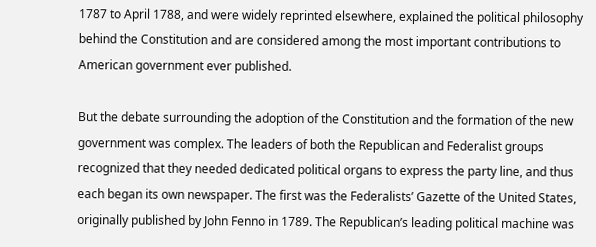1787 to April 1788, and were widely reprinted elsewhere, explained the political philosophy behind the Constitution and are considered among the most important contributions to American government ever published.

But the debate surrounding the adoption of the Constitution and the formation of the new government was complex. The leaders of both the Republican and Federalist groups recognized that they needed dedicated political organs to express the party line, and thus each began its own newspaper. The first was the Federalists’ Gazette of the United States, originally published by John Fenno in 1789. The Republican’s leading political machine was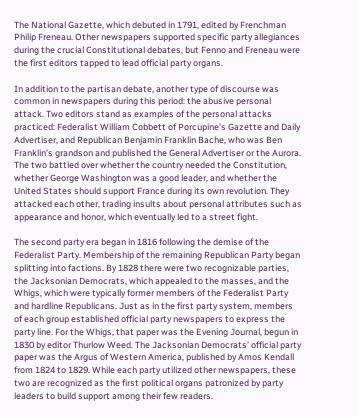The National Gazette, which debuted in 1791, edited by Frenchman Philip Freneau. Other newspapers supported specific party allegiances during the crucial Constitutional debates, but Fenno and Freneau were the first editors tapped to lead official party organs.

In addition to the partisan debate, another type of discourse was common in newspapers during this period: the abusive personal attack. Two editors stand as examples of the personal attacks practiced: Federalist William Cobbett of Porcupine’s Gazette and Daily Advertiser, and Republican Benjamin Franklin Bache, who was Ben Franklin’s grandson and published the General Advertiser or the Aurora. The two battled over whether the country needed the Constitution, whether George Washington was a good leader, and whether the United States should support France during its own revolution. They attacked each other, trading insults about personal attributes such as appearance and honor, which eventually led to a street fight.

The second party era began in 1816 following the demise of the Federalist Party. Membership of the remaining Republican Party began splitting into factions. By 1828 there were two recognizable parties, the Jacksonian Democrats, which appealed to the masses, and the Whigs, which were typically former members of the Federalist Party and hardline Republicans. Just as in the first party system, members of each group established official party newspapers to express the party line. For the Whigs, that paper was the Evening Journal, begun in 1830 by editor Thurlow Weed. The Jacksonian Democrats’ official party paper was the Argus of Western America, published by Amos Kendall from 1824 to 1829. While each party utilized other newspapers, these two are recognized as the first political organs patronized by party leaders to build support among their few readers.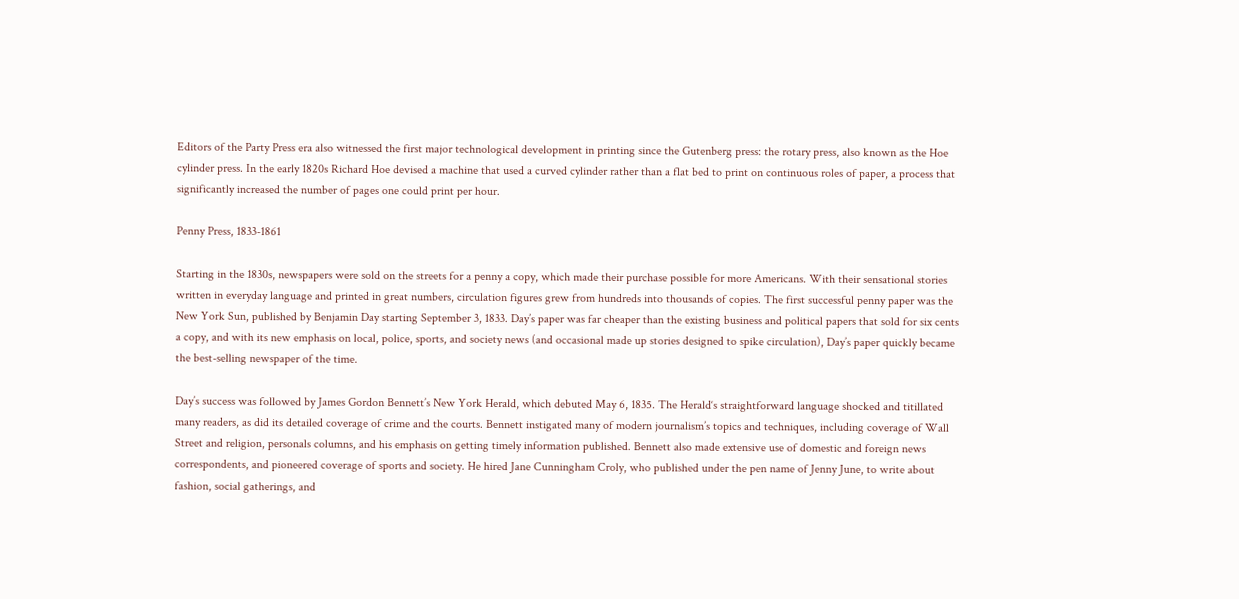Editors of the Party Press era also witnessed the first major technological development in printing since the Gutenberg press: the rotary press, also known as the Hoe cylinder press. In the early 1820s Richard Hoe devised a machine that used a curved cylinder rather than a flat bed to print on continuous roles of paper, a process that significantly increased the number of pages one could print per hour.

Penny Press, 1833-1861

Starting in the 1830s, newspapers were sold on the streets for a penny a copy, which made their purchase possible for more Americans. With their sensational stories written in everyday language and printed in great numbers, circulation figures grew from hundreds into thousands of copies. The first successful penny paper was the New York Sun, published by Benjamin Day starting September 3, 1833. Day’s paper was far cheaper than the existing business and political papers that sold for six cents a copy, and with its new emphasis on local, police, sports, and society news (and occasional made up stories designed to spike circulation), Day’s paper quickly became the best-selling newspaper of the time.

Day’s success was followed by James Gordon Bennett’s New York Herald, which debuted May 6, 1835. The Herald‘s straightforward language shocked and titillated many readers, as did its detailed coverage of crime and the courts. Bennett instigated many of modern journalism’s topics and techniques, including coverage of Wall Street and religion, personals columns, and his emphasis on getting timely information published. Bennett also made extensive use of domestic and foreign news correspondents, and pioneered coverage of sports and society. He hired Jane Cunningham Croly, who published under the pen name of Jenny June, to write about fashion, social gatherings, and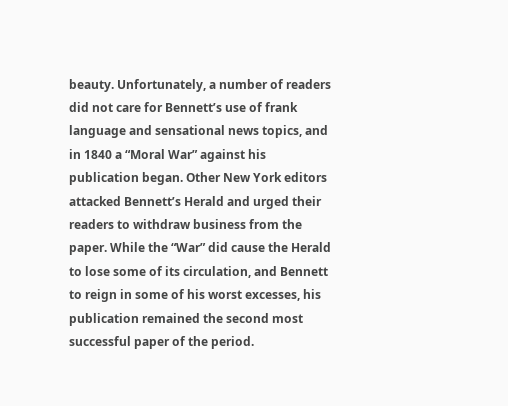beauty. Unfortunately, a number of readers did not care for Bennett’s use of frank language and sensational news topics, and in 1840 a “Moral War” against his publication began. Other New York editors attacked Bennett’s Herald and urged their readers to withdraw business from the paper. While the “War” did cause the Herald to lose some of its circulation, and Bennett to reign in some of his worst excesses, his publication remained the second most successful paper of the period.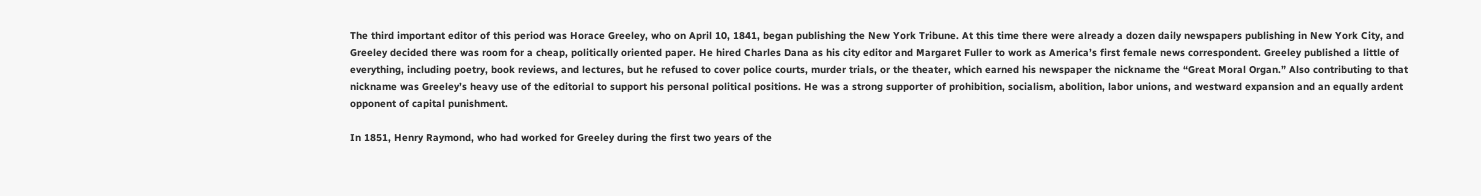The third important editor of this period was Horace Greeley, who on April 10, 1841, began publishing the New York Tribune. At this time there were already a dozen daily newspapers publishing in New York City, and Greeley decided there was room for a cheap, politically oriented paper. He hired Charles Dana as his city editor and Margaret Fuller to work as America’s first female news correspondent. Greeley published a little of everything, including poetry, book reviews, and lectures, but he refused to cover police courts, murder trials, or the theater, which earned his newspaper the nickname the “Great Moral Organ.” Also contributing to that nickname was Greeley’s heavy use of the editorial to support his personal political positions. He was a strong supporter of prohibition, socialism, abolition, labor unions, and westward expansion and an equally ardent opponent of capital punishment.

In 1851, Henry Raymond, who had worked for Greeley during the first two years of the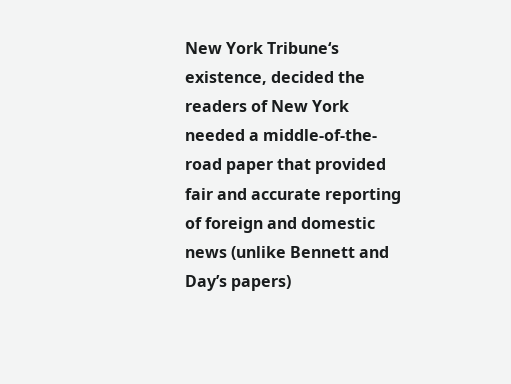New York Tribune‘s existence, decided the readers of New York needed a middle-of-the-road paper that provided fair and accurate reporting of foreign and domestic news (unlike Bennett and Day’s papers)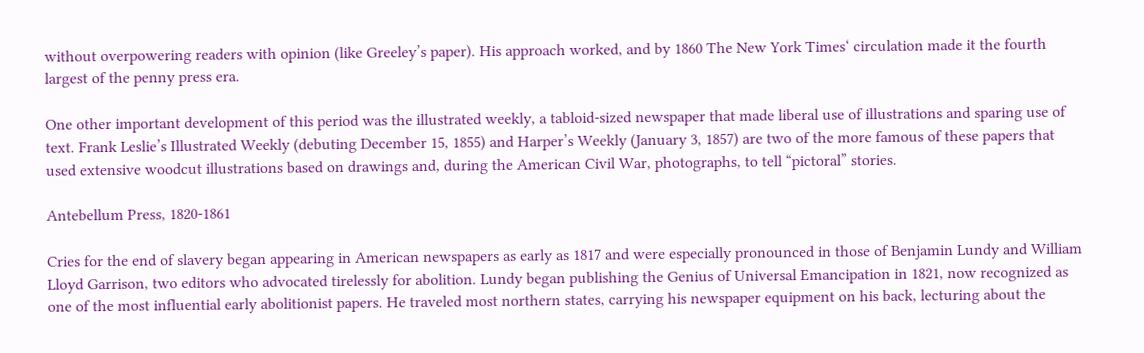without overpowering readers with opinion (like Greeley’s paper). His approach worked, and by 1860 The New York Times‘ circulation made it the fourth largest of the penny press era.

One other important development of this period was the illustrated weekly, a tabloid-sized newspaper that made liberal use of illustrations and sparing use of text. Frank Leslie’s Illustrated Weekly (debuting December 15, 1855) and Harper’s Weekly (January 3, 1857) are two of the more famous of these papers that used extensive woodcut illustrations based on drawings and, during the American Civil War, photographs, to tell “pictoral” stories.

Antebellum Press, 1820-1861

Cries for the end of slavery began appearing in American newspapers as early as 1817 and were especially pronounced in those of Benjamin Lundy and William Lloyd Garrison, two editors who advocated tirelessly for abolition. Lundy began publishing the Genius of Universal Emancipation in 1821, now recognized as one of the most influential early abolitionist papers. He traveled most northern states, carrying his newspaper equipment on his back, lecturing about the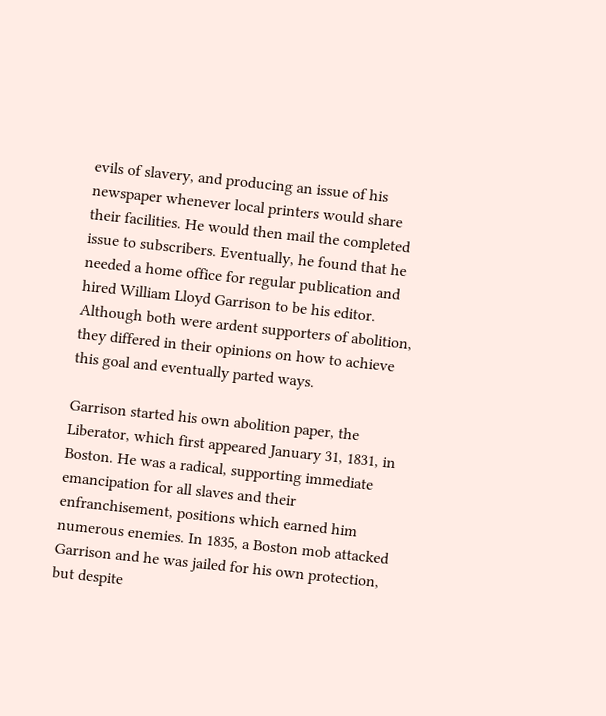evils of slavery, and producing an issue of his newspaper whenever local printers would share their facilities. He would then mail the completed issue to subscribers. Eventually, he found that he needed a home office for regular publication and hired William Lloyd Garrison to be his editor. Although both were ardent supporters of abolition, they differed in their opinions on how to achieve this goal and eventually parted ways.

Garrison started his own abolition paper, the Liberator, which first appeared January 31, 1831, in Boston. He was a radical, supporting immediate emancipation for all slaves and their enfranchisement, positions which earned him numerous enemies. In 1835, a Boston mob attacked Garrison and he was jailed for his own protection, but despite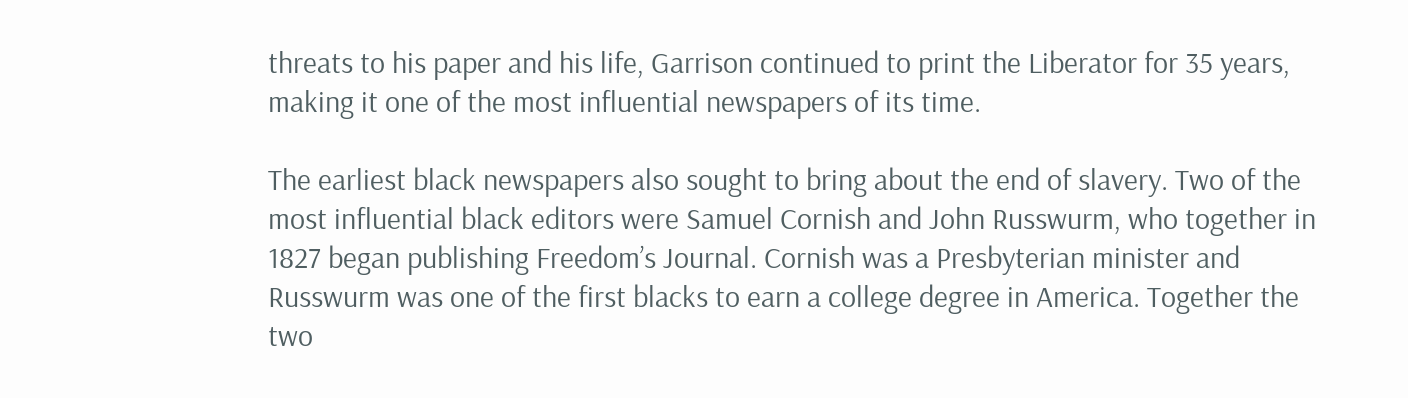threats to his paper and his life, Garrison continued to print the Liberator for 35 years, making it one of the most influential newspapers of its time.

The earliest black newspapers also sought to bring about the end of slavery. Two of the most influential black editors were Samuel Cornish and John Russwurm, who together in 1827 began publishing Freedom’s Journal. Cornish was a Presbyterian minister and Russwurm was one of the first blacks to earn a college degree in America. Together the two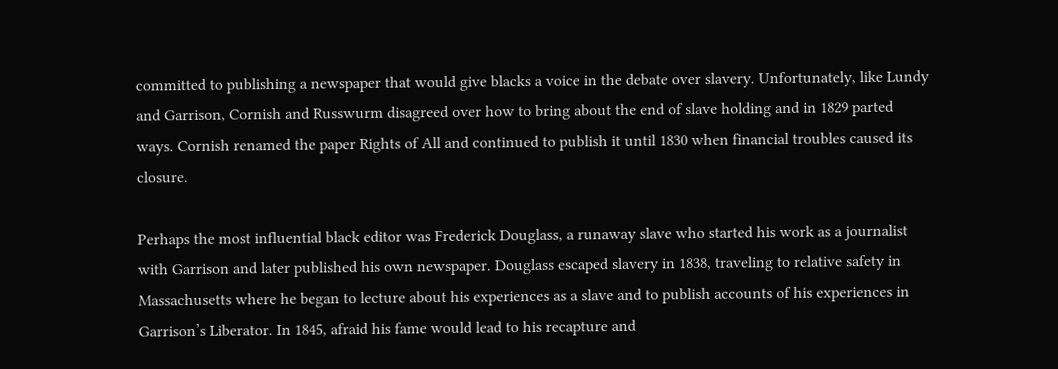committed to publishing a newspaper that would give blacks a voice in the debate over slavery. Unfortunately, like Lundy and Garrison, Cornish and Russwurm disagreed over how to bring about the end of slave holding and in 1829 parted ways. Cornish renamed the paper Rights of All and continued to publish it until 1830 when financial troubles caused its closure.

Perhaps the most influential black editor was Frederick Douglass, a runaway slave who started his work as a journalist with Garrison and later published his own newspaper. Douglass escaped slavery in 1838, traveling to relative safety in Massachusetts where he began to lecture about his experiences as a slave and to publish accounts of his experiences in Garrison’s Liberator. In 1845, afraid his fame would lead to his recapture and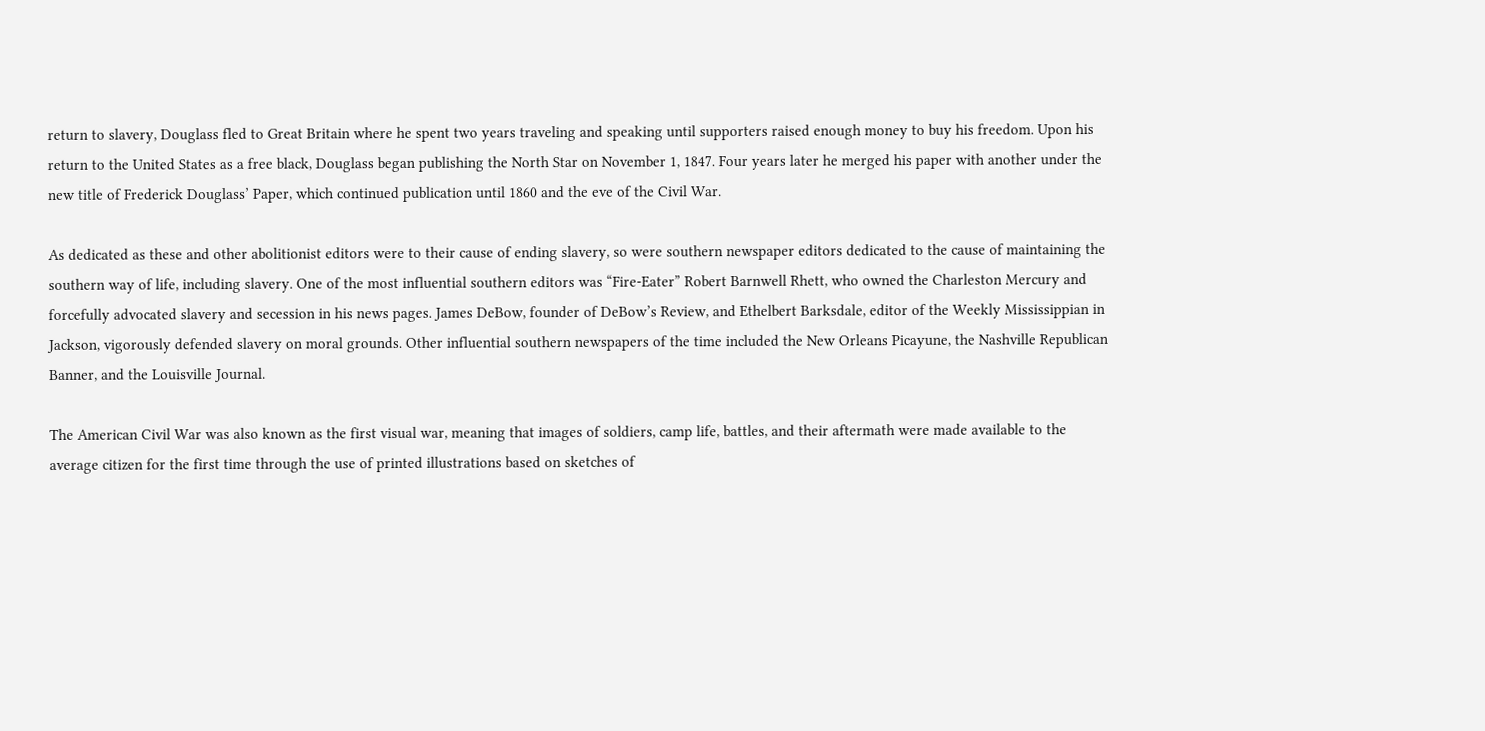return to slavery, Douglass fled to Great Britain where he spent two years traveling and speaking until supporters raised enough money to buy his freedom. Upon his return to the United States as a free black, Douglass began publishing the North Star on November 1, 1847. Four years later he merged his paper with another under the new title of Frederick Douglass’ Paper, which continued publication until 1860 and the eve of the Civil War.

As dedicated as these and other abolitionist editors were to their cause of ending slavery, so were southern newspaper editors dedicated to the cause of maintaining the southern way of life, including slavery. One of the most influential southern editors was “Fire-Eater” Robert Barnwell Rhett, who owned the Charleston Mercury and forcefully advocated slavery and secession in his news pages. James DeBow, founder of DeBow’s Review, and Ethelbert Barksdale, editor of the Weekly Mississippian in Jackson, vigorously defended slavery on moral grounds. Other influential southern newspapers of the time included the New Orleans Picayune, the Nashville Republican Banner, and the Louisville Journal.

The American Civil War was also known as the first visual war, meaning that images of soldiers, camp life, battles, and their aftermath were made available to the average citizen for the first time through the use of printed illustrations based on sketches of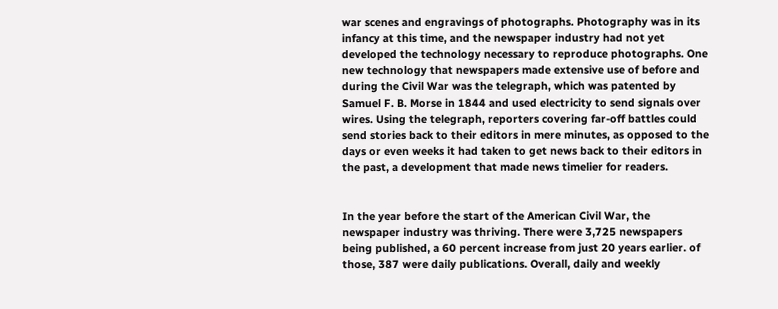war scenes and engravings of photographs. Photography was in its infancy at this time, and the newspaper industry had not yet developed the technology necessary to reproduce photographs. One new technology that newspapers made extensive use of before and during the Civil War was the telegraph, which was patented by Samuel F. B. Morse in 1844 and used electricity to send signals over wires. Using the telegraph, reporters covering far-off battles could send stories back to their editors in mere minutes, as opposed to the days or even weeks it had taken to get news back to their editors in the past, a development that made news timelier for readers.


In the year before the start of the American Civil War, the newspaper industry was thriving. There were 3,725 newspapers being published, a 60 percent increase from just 20 years earlier. of those, 387 were daily publications. Overall, daily and weekly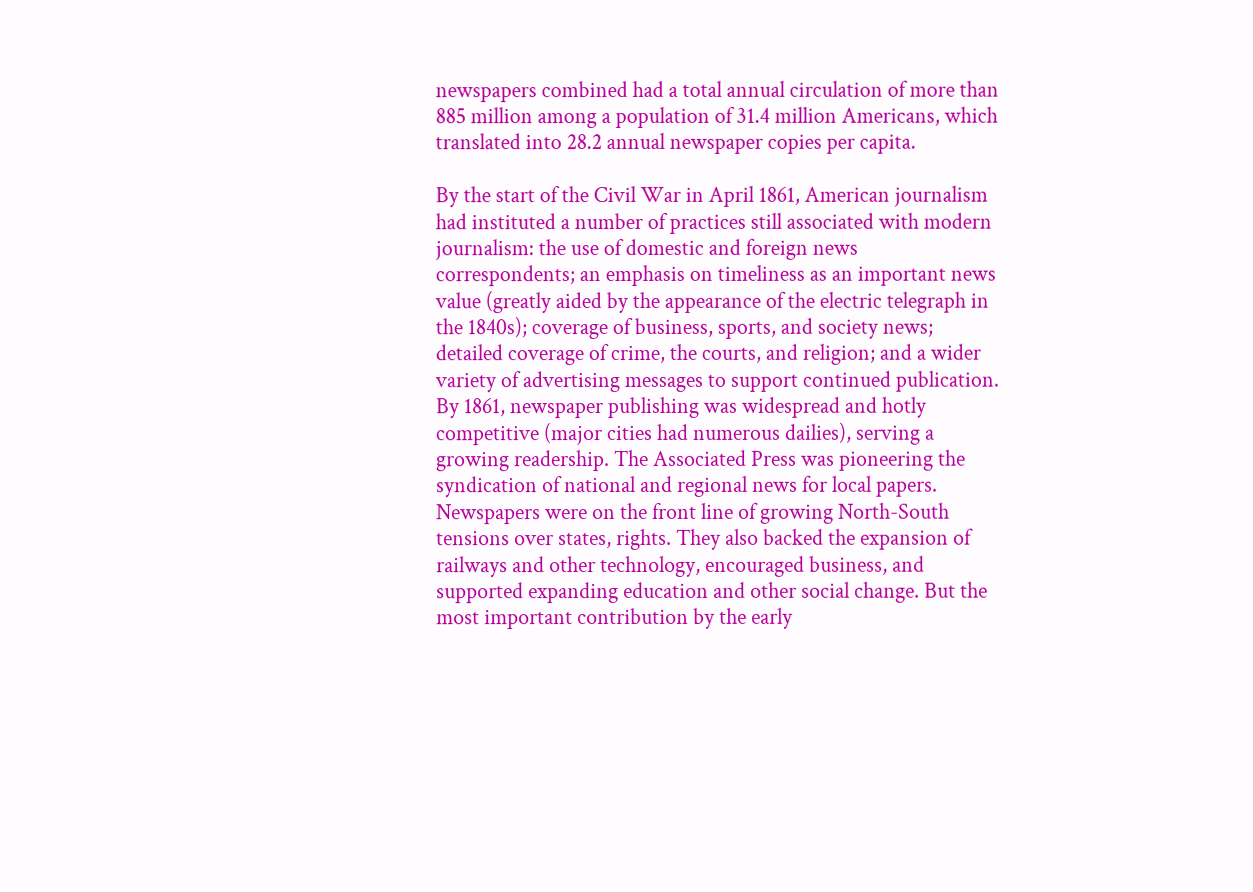newspapers combined had a total annual circulation of more than 885 million among a population of 31.4 million Americans, which translated into 28.2 annual newspaper copies per capita.

By the start of the Civil War in April 1861, American journalism had instituted a number of practices still associated with modern journalism: the use of domestic and foreign news correspondents; an emphasis on timeliness as an important news value (greatly aided by the appearance of the electric telegraph in the 1840s); coverage of business, sports, and society news; detailed coverage of crime, the courts, and religion; and a wider variety of advertising messages to support continued publication. By 1861, newspaper publishing was widespread and hotly competitive (major cities had numerous dailies), serving a growing readership. The Associated Press was pioneering the syndication of national and regional news for local papers. Newspapers were on the front line of growing North-South tensions over states, rights. They also backed the expansion of railways and other technology, encouraged business, and supported expanding education and other social change. But the most important contribution by the early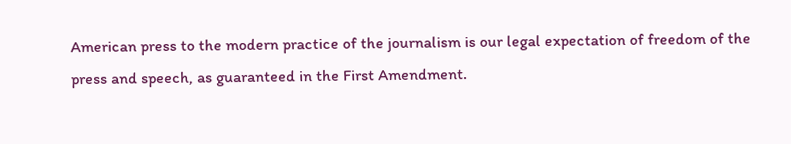American press to the modern practice of the journalism is our legal expectation of freedom of the press and speech, as guaranteed in the First Amendment.